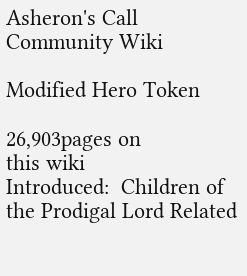Asheron's Call Community Wiki

Modified Hero Token

26,903pages on
this wiki
Introduced:  Children of the Prodigal Lord Related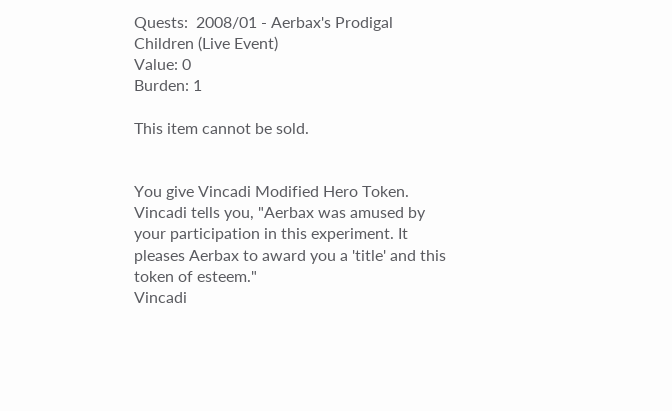Quests:  2008/01 - Aerbax's Prodigal Children (Live Event)
Value: 0
Burden: 1

This item cannot be sold.


You give Vincadi Modified Hero Token.
Vincadi tells you, "Aerbax was amused by your participation in this experiment. It pleases Aerbax to award you a 'title' and this token of esteem."
Vincadi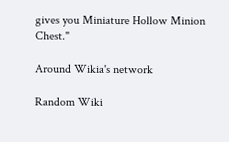gives you Miniature Hollow Minion Chest."

Around Wikia's network

Random Wiki